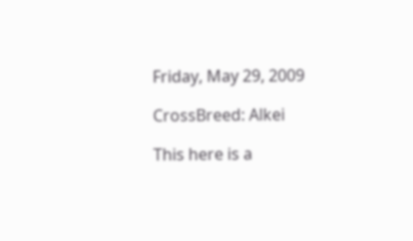Friday, May 29, 2009

CrossBreed: Alkei

This here is a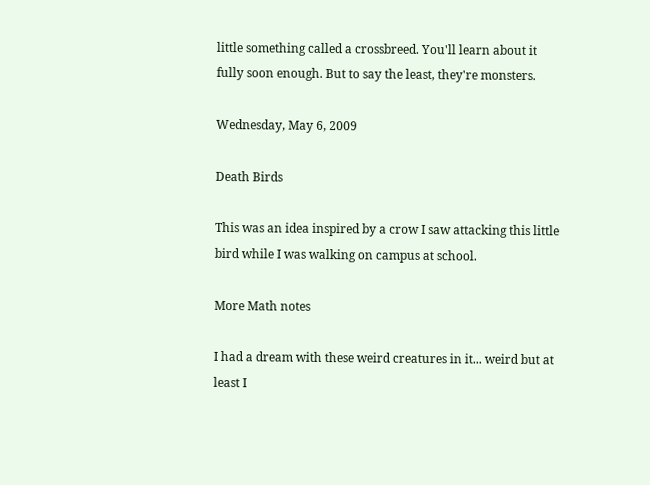little something called a crossbreed. You'll learn about it fully soon enough. But to say the least, they're monsters.

Wednesday, May 6, 2009

Death Birds

This was an idea inspired by a crow I saw attacking this little bird while I was walking on campus at school.

More Math notes

I had a dream with these weird creatures in it... weird but at least I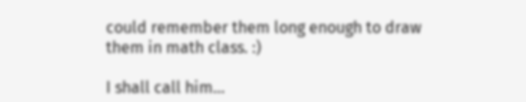could remember them long enough to draw them in math class. :)

I shall call him...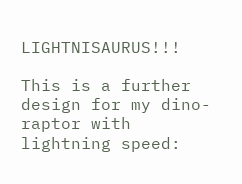LIGHTNISAURUS!!!

This is a further design for my dino- raptor with lightning speed: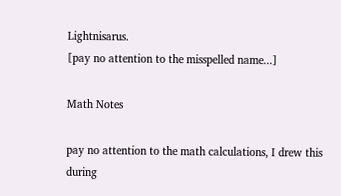Lightnisarus.
[pay no attention to the misspelled name...]

Math Notes

pay no attention to the math calculations, I drew this during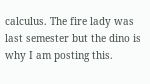calculus. The fire lady was last semester but the dino is why I am posting this.